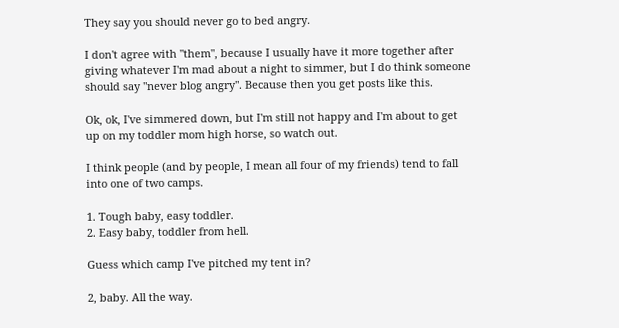They say you should never go to bed angry.

I don't agree with "them", because I usually have it more together after giving whatever I'm mad about a night to simmer, but I do think someone should say "never blog angry". Because then you get posts like this.

Ok, ok, I've simmered down, but I'm still not happy and I'm about to get up on my toddler mom high horse, so watch out.

I think people (and by people, I mean all four of my friends) tend to fall into one of two camps.

1. Tough baby, easy toddler.
2. Easy baby, toddler from hell.

Guess which camp I've pitched my tent in?

2, baby. All the way.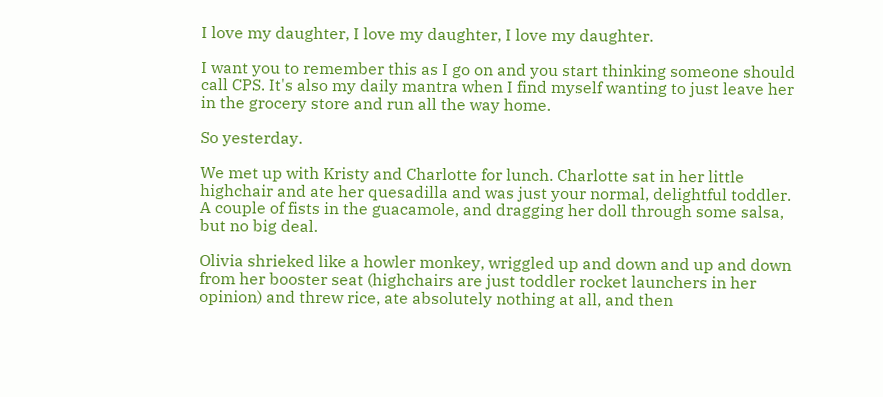I love my daughter, I love my daughter, I love my daughter.

I want you to remember this as I go on and you start thinking someone should call CPS. It's also my daily mantra when I find myself wanting to just leave her in the grocery store and run all the way home.

So yesterday.

We met up with Kristy and Charlotte for lunch. Charlotte sat in her little highchair and ate her quesadilla and was just your normal, delightful toddler. A couple of fists in the guacamole, and dragging her doll through some salsa, but no big deal.

Olivia shrieked like a howler monkey, wriggled up and down and up and down from her booster seat (highchairs are just toddler rocket launchers in her opinion) and threw rice, ate absolutely nothing at all, and then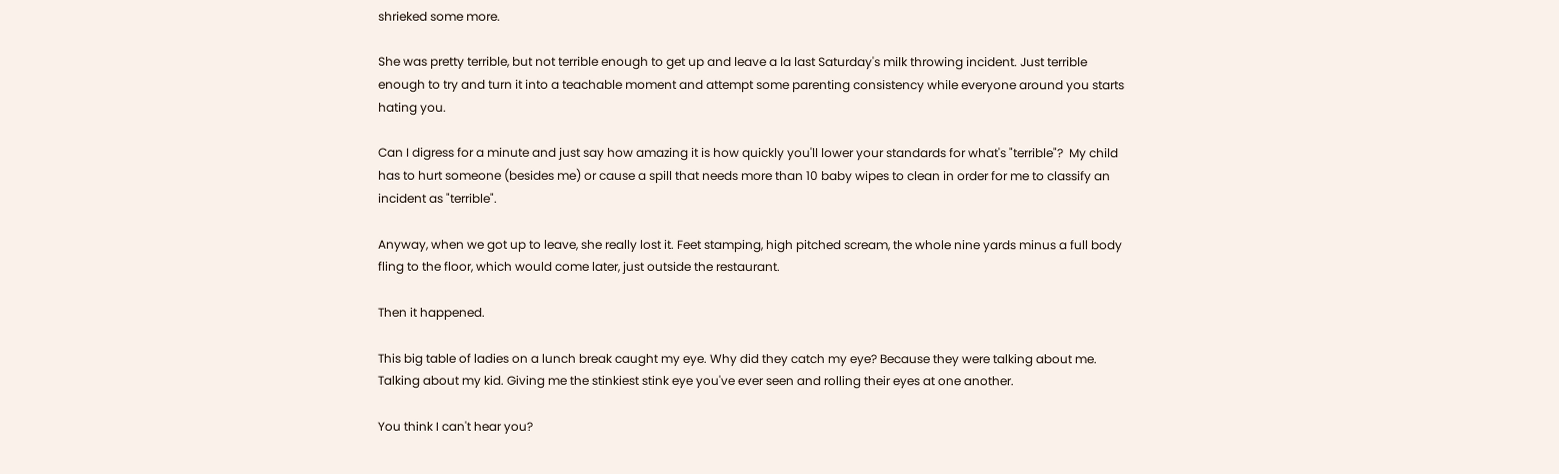shrieked some more.

She was pretty terrible, but not terrible enough to get up and leave a la last Saturday's milk throwing incident. Just terrible enough to try and turn it into a teachable moment and attempt some parenting consistency while everyone around you starts hating you.

Can I digress for a minute and just say how amazing it is how quickly you'll lower your standards for what's "terrible"?  My child has to hurt someone (besides me) or cause a spill that needs more than 10 baby wipes to clean in order for me to classify an incident as "terrible".

Anyway, when we got up to leave, she really lost it. Feet stamping, high pitched scream, the whole nine yards minus a full body fling to the floor, which would come later, just outside the restaurant.

Then it happened.

This big table of ladies on a lunch break caught my eye. Why did they catch my eye? Because they were talking about me. Talking about my kid. Giving me the stinkiest stink eye you've ever seen and rolling their eyes at one another.

You think I can't hear you?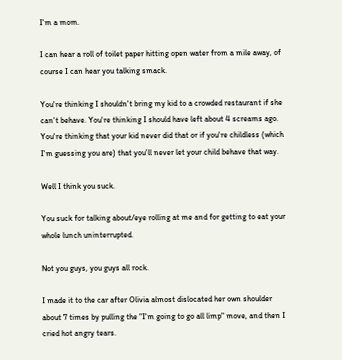I'm a mom.

I can hear a roll of toilet paper hitting open water from a mile away, of course I can hear you talking smack.

You're thinking I shouldn't bring my kid to a crowded restaurant if she can't behave. You're thinking I should have left about 4 screams ago. You're thinking that your kid never did that or if you're childless (which I'm guessing you are) that you'll never let your child behave that way.

Well I think you suck.

You suck for talking about/eye rolling at me and for getting to eat your whole lunch uninterrupted.

Not you guys, you guys all rock.

I made it to the car after Olivia almost dislocated her own shoulder about 7 times by pulling the "I'm going to go all limp" move, and then I cried hot angry tears.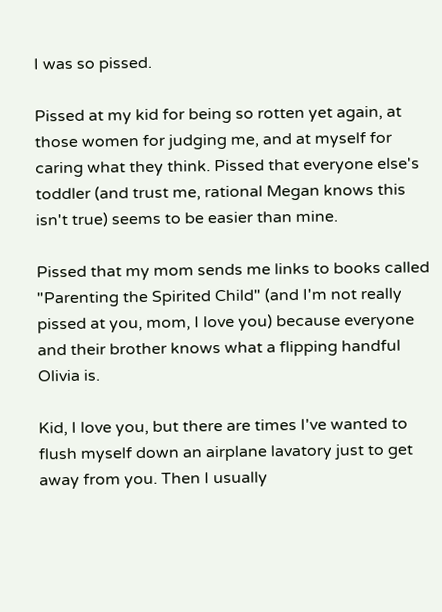I was so pissed.

Pissed at my kid for being so rotten yet again, at those women for judging me, and at myself for caring what they think. Pissed that everyone else's toddler (and trust me, rational Megan knows this isn't true) seems to be easier than mine.

Pissed that my mom sends me links to books called "Parenting the Spirited Child" (and I'm not really pissed at you, mom, I love you) because everyone and their brother knows what a flipping handful Olivia is.

Kid, I love you, but there are times I've wanted to flush myself down an airplane lavatory just to get away from you. Then I usually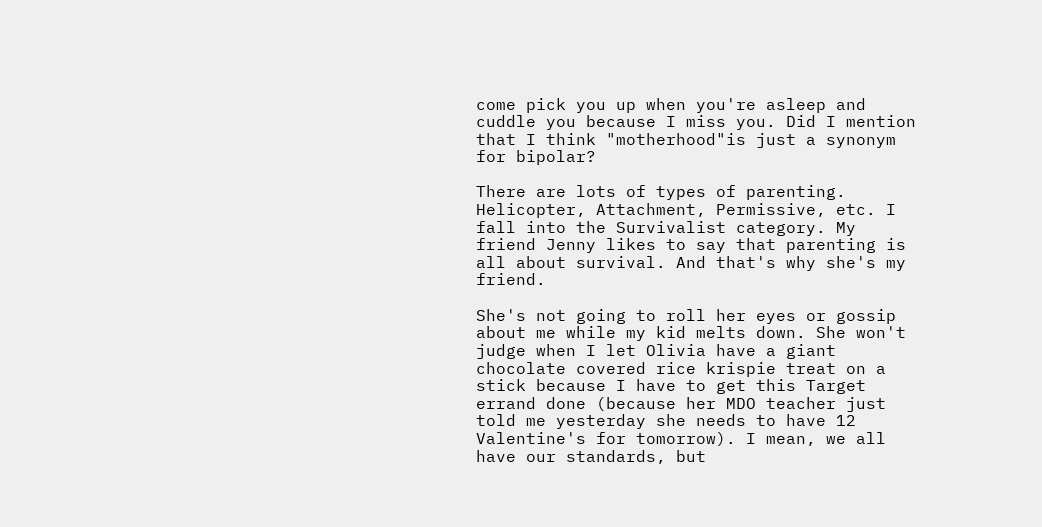come pick you up when you're asleep and cuddle you because I miss you. Did I mention that I think "motherhood"is just a synonym for bipolar?

There are lots of types of parenting. Helicopter, Attachment, Permissive, etc. I fall into the Survivalist category. My friend Jenny likes to say that parenting is all about survival. And that's why she's my friend.

She's not going to roll her eyes or gossip about me while my kid melts down. She won't judge when I let Olivia have a giant chocolate covered rice krispie treat on a stick because I have to get this Target errand done (because her MDO teacher just told me yesterday she needs to have 12 Valentine's for tomorrow). I mean, we all have our standards, but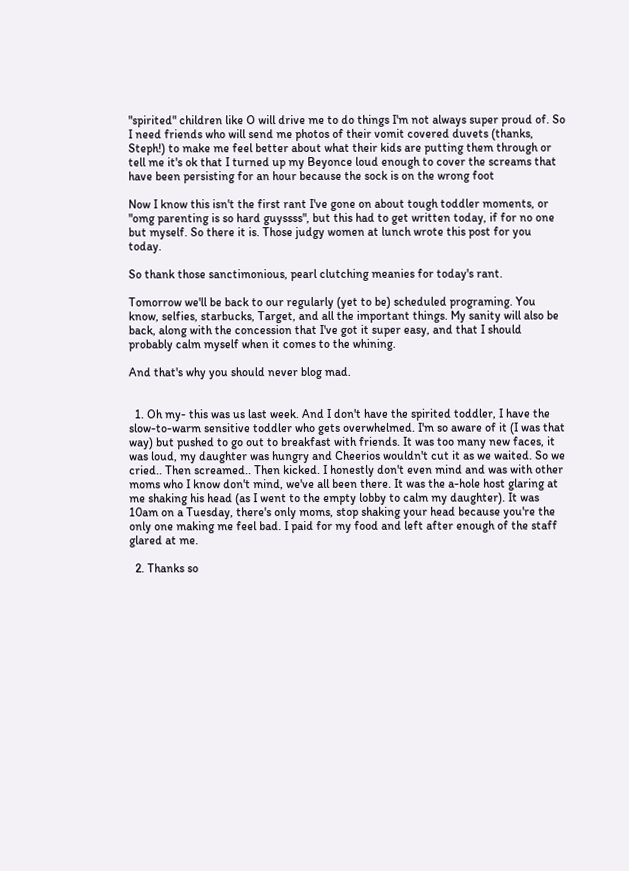"spirited" children like O will drive me to do things I'm not always super proud of. So I need friends who will send me photos of their vomit covered duvets (thanks, Steph!) to make me feel better about what their kids are putting them through or tell me it's ok that I turned up my Beyonce loud enough to cover the screams that have been persisting for an hour because the sock is on the wrong foot

Now I know this isn't the first rant I've gone on about tough toddler moments, or "omg parenting is so hard guyssss", but this had to get written today, if for no one but myself. So there it is. Those judgy women at lunch wrote this post for you today.

So thank those sanctimonious, pearl clutching meanies for today's rant.

Tomorrow we'll be back to our regularly (yet to be) scheduled programing. You know, selfies, starbucks, Target, and all the important things. My sanity will also be back, along with the concession that I've got it super easy, and that I should probably calm myself when it comes to the whining.

And that's why you should never blog mad.


  1. Oh my- this was us last week. And I don't have the spirited toddler, I have the slow-to-warm sensitive toddler who gets overwhelmed. I'm so aware of it (I was that way) but pushed to go out to breakfast with friends. It was too many new faces, it was loud, my daughter was hungry and Cheerios wouldn't cut it as we waited. So we cried.. Then screamed.. Then kicked. I honestly don't even mind and was with other moms who I know don't mind, we've all been there. It was the a-hole host glaring at me shaking his head (as I went to the empty lobby to calm my daughter). It was 10am on a Tuesday, there's only moms, stop shaking your head because you're the only one making me feel bad. I paid for my food and left after enough of the staff glared at me.

  2. Thanks so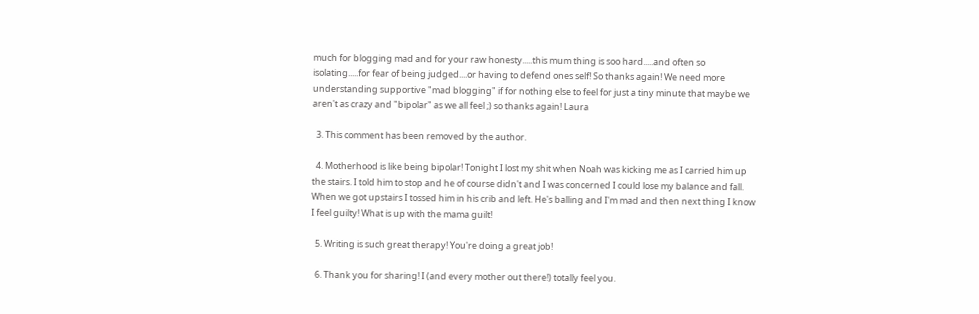much for blogging mad and for your raw honesty.....this mum thing is soo hard.....and often so isolating.....for fear of being judged....or having to defend ones self! So thanks again! We need more understanding supportive "mad blogging" if for nothing else to feel for just a tiny minute that maybe we aren't as crazy and "bipolar" as we all feel ;) so thanks again! Laura

  3. This comment has been removed by the author.

  4. Motherhood is like being bipolar! Tonight I lost my shit when Noah was kicking me as I carried him up the stairs. I told him to stop and he of course didn't and I was concerned I could lose my balance and fall. When we got upstairs I tossed him in his crib and left. He's balling and I'm mad and then next thing I know I feel guilty! What is up with the mama guilt!

  5. Writing is such great therapy! You're doing a great job!

  6. Thank you for sharing! I (and every mother out there!) totally feel you.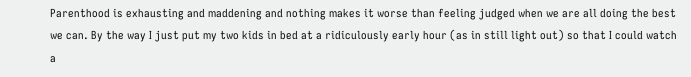Parenthood is exhausting and maddening and nothing makes it worse than feeling judged when we are all doing the best we can. By the way I just put my two kids in bed at a ridiculously early hour (as in still light out) so that I could watch a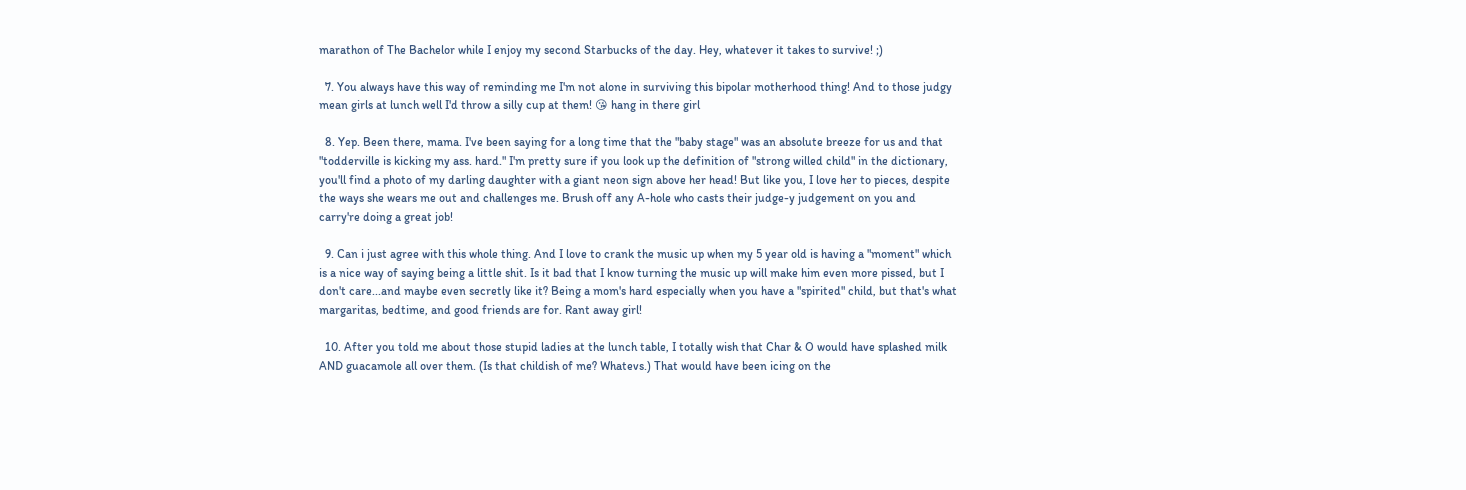marathon of The Bachelor while I enjoy my second Starbucks of the day. Hey, whatever it takes to survive! ;)

  7. You always have this way of reminding me I'm not alone in surviving this bipolar motherhood thing! And to those judgy mean girls at lunch well I'd throw a silly cup at them! 😘 hang in there girl

  8. Yep. Been there, mama. I've been saying for a long time that the "baby stage" was an absolute breeze for us and that "todderville is kicking my ass. hard." I'm pretty sure if you look up the definition of "strong willed child" in the dictionary, you'll find a photo of my darling daughter with a giant neon sign above her head! But like you, I love her to pieces, despite the ways she wears me out and challenges me. Brush off any A-hole who casts their judge-y judgement on you and carry're doing a great job!

  9. Can i just agree with this whole thing. And I love to crank the music up when my 5 year old is having a "moment" which is a nice way of saying being a little shit. Is it bad that I know turning the music up will make him even more pissed, but I don't care...and maybe even secretly like it? Being a mom's hard especially when you have a "spirited" child, but that's what margaritas, bedtime, and good friends are for. Rant away girl!

  10. After you told me about those stupid ladies at the lunch table, I totally wish that Char & O would have splashed milk AND guacamole all over them. (Is that childish of me? Whatevs.) That would have been icing on the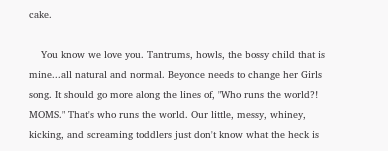cake.

    You know we love you. Tantrums, howls, the bossy child that is mine...all natural and normal. Beyonce needs to change her Girls song. It should go more along the lines of, "Who runs the world?! MOMS." That's who runs the world. Our little, messy, whiney, kicking, and screaming toddlers just don't know what the heck is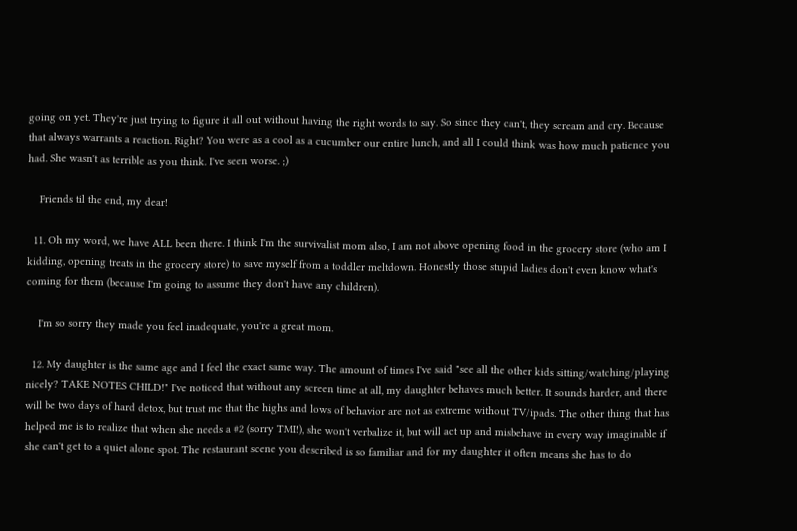going on yet. They're just trying to figure it all out without having the right words to say. So since they can't, they scream and cry. Because that always warrants a reaction. Right? You were as a cool as a cucumber our entire lunch, and all I could think was how much patience you had. She wasn't as terrible as you think. I've seen worse. ;)

    Friends til the end, my dear!

  11. Oh my word, we have ALL been there. I think I'm the survivalist mom also, I am not above opening food in the grocery store (who am I kidding, opening treats in the grocery store) to save myself from a toddler meltdown. Honestly those stupid ladies don't even know what's coming for them (because I'm going to assume they don't have any children).

    I'm so sorry they made you feel inadequate, you're a great mom.

  12. My daughter is the same age and I feel the exact same way. The amount of times I've said "see all the other kids sitting/watching/playing nicely? TAKE NOTES CHILD!" I've noticed that without any screen time at all, my daughter behaves much better. It sounds harder, and there will be two days of hard detox, but trust me that the highs and lows of behavior are not as extreme without TV/ipads. The other thing that has helped me is to realize that when she needs a #2 (sorry TMI!), she won't verbalize it, but will act up and misbehave in every way imaginable if she can't get to a quiet alone spot. The restaurant scene you described is so familiar and for my daughter it often means she has to do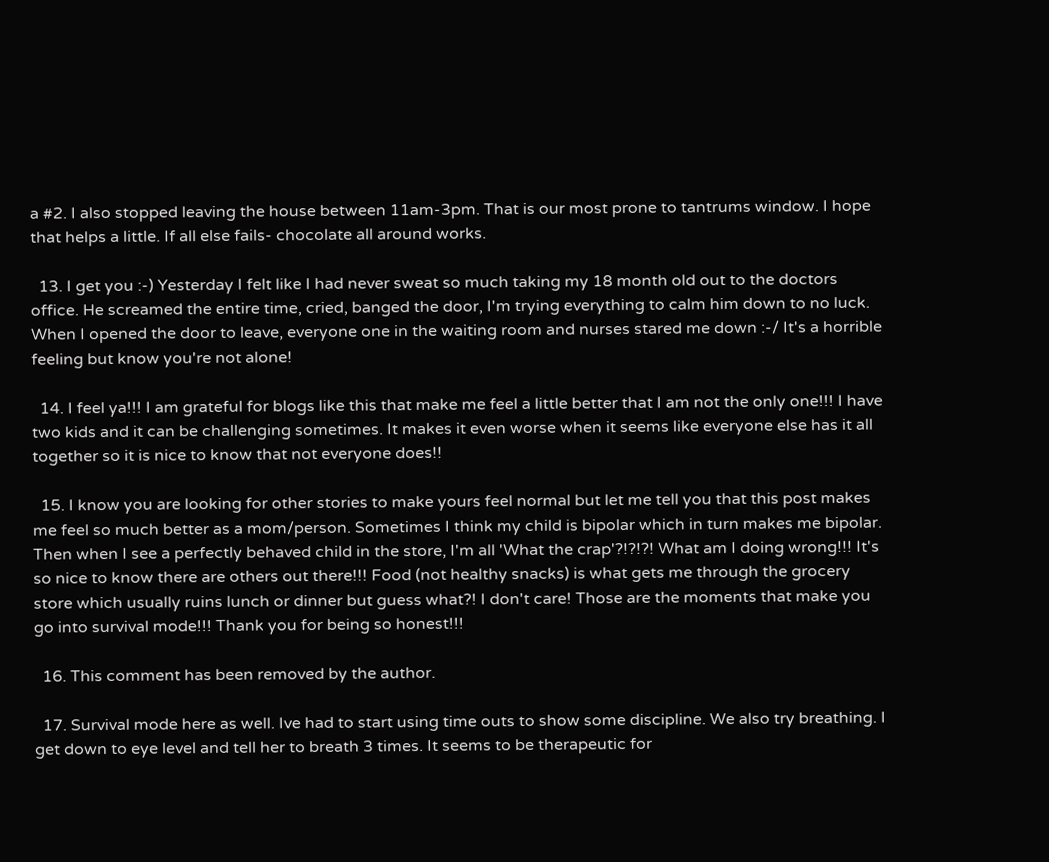a #2. I also stopped leaving the house between 11am-3pm. That is our most prone to tantrums window. I hope that helps a little. If all else fails- chocolate all around works.

  13. I get you :-) Yesterday I felt like I had never sweat so much taking my 18 month old out to the doctors office. He screamed the entire time, cried, banged the door, I'm trying everything to calm him down to no luck. When I opened the door to leave, everyone one in the waiting room and nurses stared me down :-/ It's a horrible feeling but know you're not alone!

  14. I feel ya!!! I am grateful for blogs like this that make me feel a little better that I am not the only one!!! I have two kids and it can be challenging sometimes. It makes it even worse when it seems like everyone else has it all together so it is nice to know that not everyone does!!

  15. I know you are looking for other stories to make yours feel normal but let me tell you that this post makes me feel so much better as a mom/person. Sometimes I think my child is bipolar which in turn makes me bipolar. Then when I see a perfectly behaved child in the store, I'm all 'What the crap'?!?!?! What am I doing wrong!!! It's so nice to know there are others out there!!! Food (not healthy snacks) is what gets me through the grocery store which usually ruins lunch or dinner but guess what?! I don't care! Those are the moments that make you go into survival mode!!! Thank you for being so honest!!!

  16. This comment has been removed by the author.

  17. Survival mode here as well. Ive had to start using time outs to show some discipline. We also try breathing. I get down to eye level and tell her to breath 3 times. It seems to be therapeutic for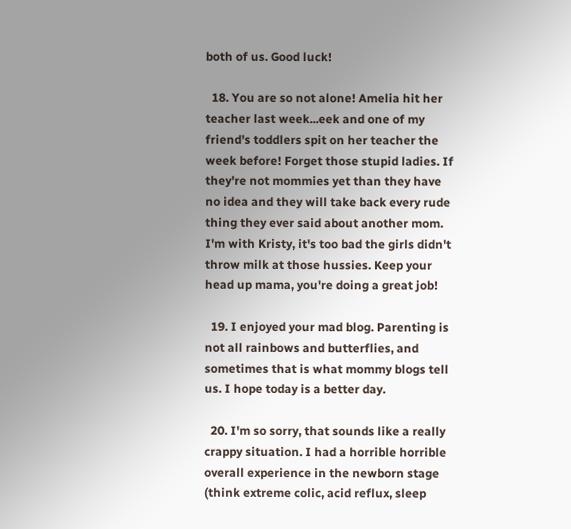both of us. Good luck!

  18. You are so not alone! Amelia hit her teacher last week...eek and one of my friend's toddlers spit on her teacher the week before! Forget those stupid ladies. If they're not mommies yet than they have no idea and they will take back every rude thing they ever said about another mom. I'm with Kristy, it's too bad the girls didn't throw milk at those hussies. Keep your head up mama, you're doing a great job!

  19. I enjoyed your mad blog. Parenting is not all rainbows and butterflies, and sometimes that is what mommy blogs tell us. I hope today is a better day.

  20. I'm so sorry, that sounds like a really crappy situation. I had a horrible horrible overall experience in the newborn stage (think extreme colic, acid reflux, sleep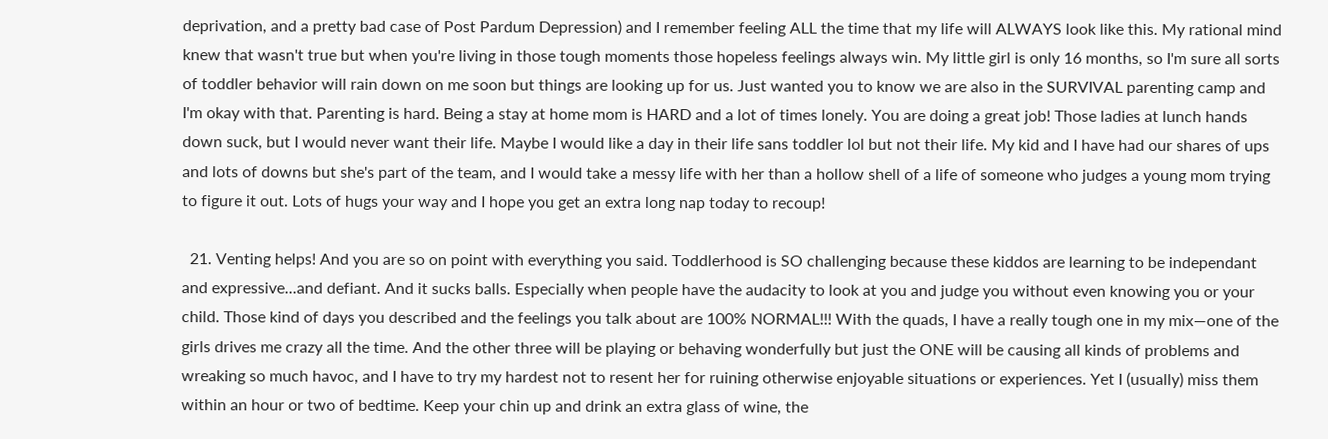deprivation, and a pretty bad case of Post Pardum Depression) and I remember feeling ALL the time that my life will ALWAYS look like this. My rational mind knew that wasn't true but when you're living in those tough moments those hopeless feelings always win. My little girl is only 16 months, so I'm sure all sorts of toddler behavior will rain down on me soon but things are looking up for us. Just wanted you to know we are also in the SURVIVAL parenting camp and I'm okay with that. Parenting is hard. Being a stay at home mom is HARD and a lot of times lonely. You are doing a great job! Those ladies at lunch hands down suck, but I would never want their life. Maybe I would like a day in their life sans toddler lol but not their life. My kid and I have had our shares of ups and lots of downs but she's part of the team, and I would take a messy life with her than a hollow shell of a life of someone who judges a young mom trying to figure it out. Lots of hugs your way and I hope you get an extra long nap today to recoup!

  21. Venting helps! And you are so on point with everything you said. Toddlerhood is SO challenging because these kiddos are learning to be independant and expressive...and defiant. And it sucks balls. Especially when people have the audacity to look at you and judge you without even knowing you or your child. Those kind of days you described and the feelings you talk about are 100% NORMAL!!! With the quads, I have a really tough one in my mix—one of the girls drives me crazy all the time. And the other three will be playing or behaving wonderfully but just the ONE will be causing all kinds of problems and wreaking so much havoc, and I have to try my hardest not to resent her for ruining otherwise enjoyable situations or experiences. Yet I (usually) miss them within an hour or two of bedtime. Keep your chin up and drink an extra glass of wine, the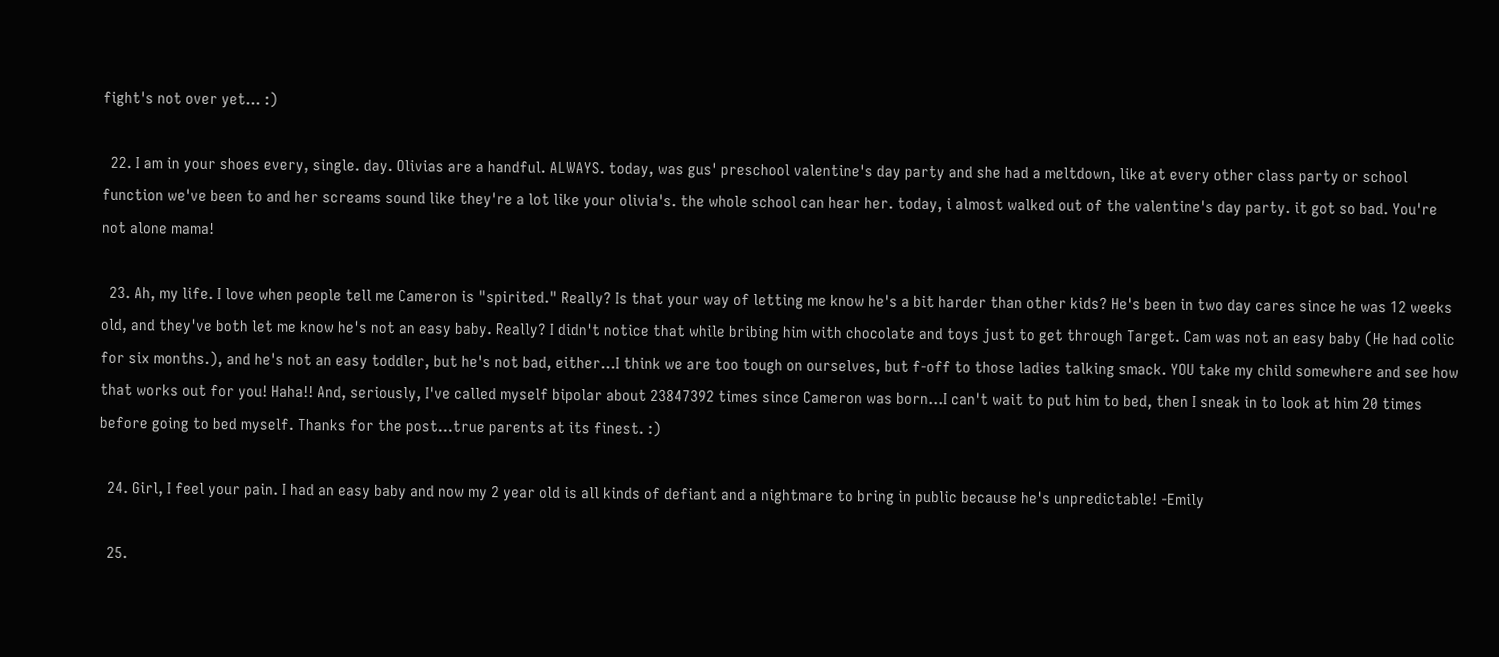fight's not over yet... :)

  22. I am in your shoes every, single. day. Olivias are a handful. ALWAYS. today, was gus' preschool valentine's day party and she had a meltdown, like at every other class party or school function we've been to and her screams sound like they're a lot like your olivia's. the whole school can hear her. today, i almost walked out of the valentine's day party. it got so bad. You're not alone mama!

  23. Ah, my life. I love when people tell me Cameron is "spirited." Really? Is that your way of letting me know he's a bit harder than other kids? He's been in two day cares since he was 12 weeks old, and they've both let me know he's not an easy baby. Really? I didn't notice that while bribing him with chocolate and toys just to get through Target. Cam was not an easy baby (He had colic for six months.), and he's not an easy toddler, but he's not bad, either...I think we are too tough on ourselves, but f-off to those ladies talking smack. YOU take my child somewhere and see how that works out for you! Haha!! And, seriously, I've called myself bipolar about 23847392 times since Cameron was born...I can't wait to put him to bed, then I sneak in to look at him 20 times before going to bed myself. Thanks for the post...true parents at its finest. :)

  24. Girl, I feel your pain. I had an easy baby and now my 2 year old is all kinds of defiant and a nightmare to bring in public because he's unpredictable! -Emily

  25.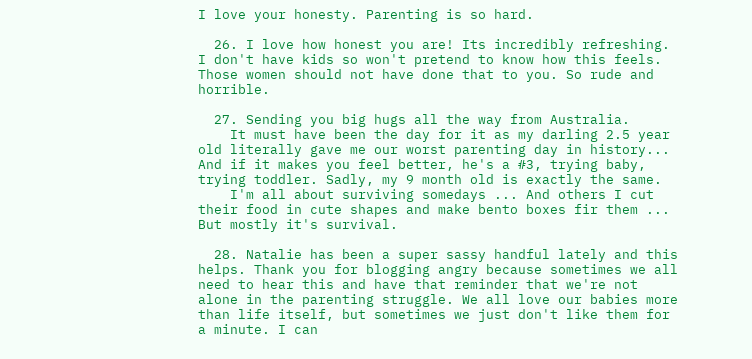I love your honesty. Parenting is so hard.

  26. I love how honest you are! Its incredibly refreshing. I don't have kids so won't pretend to know how this feels. Those women should not have done that to you. So rude and horrible.

  27. Sending you big hugs all the way from Australia.
    It must have been the day for it as my darling 2.5 year old literally gave me our worst parenting day in history... And if it makes you feel better, he's a #3, trying baby, trying toddler. Sadly, my 9 month old is exactly the same.
    I'm all about surviving somedays ... And others I cut their food in cute shapes and make bento boxes fir them ... But mostly it's survival.

  28. Natalie has been a super sassy handful lately and this helps. Thank you for blogging angry because sometimes we all need to hear this and have that reminder that we're not alone in the parenting struggle. We all love our babies more than life itself, but sometimes we just don't like them for a minute. I can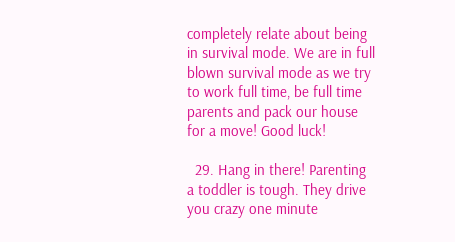completely relate about being in survival mode. We are in full blown survival mode as we try to work full time, be full time parents and pack our house for a move! Good luck!

  29. Hang in there! Parenting a toddler is tough. They drive you crazy one minute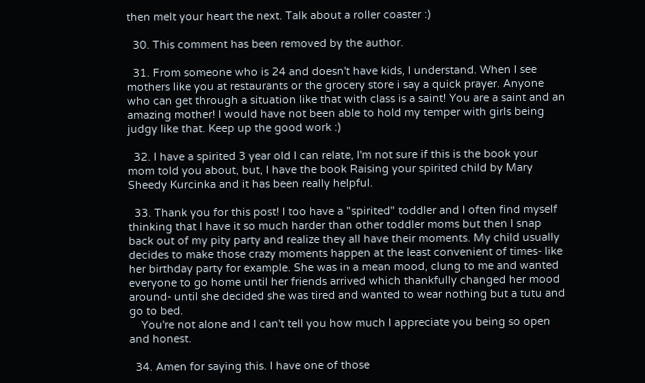then melt your heart the next. Talk about a roller coaster :)

  30. This comment has been removed by the author.

  31. From someone who is 24 and doesn't have kids, I understand. When I see mothers like you at restaurants or the grocery store i say a quick prayer. Anyone who can get through a situation like that with class is a saint! You are a saint and an amazing mother! I would have not been able to hold my temper with girls being judgy like that. Keep up the good work :)

  32. I have a spirited 3 year old I can relate, I'm not sure if this is the book your mom told you about, but, I have the book Raising your spirited child by Mary Sheedy Kurcinka and it has been really helpful.

  33. Thank you for this post! I too have a "spirited" toddler and I often find myself thinking that I have it so much harder than other toddler moms but then I snap back out of my pity party and realize they all have their moments. My child usually decides to make those crazy moments happen at the least convenient of times- like her birthday party for example. She was in a mean mood, clung to me and wanted everyone to go home until her friends arrived which thankfully changed her mood around- until she decided she was tired and wanted to wear nothing but a tutu and go to bed.
    You're not alone and I can't tell you how much I appreciate you being so open and honest.

  34. Amen for saying this. I have one of those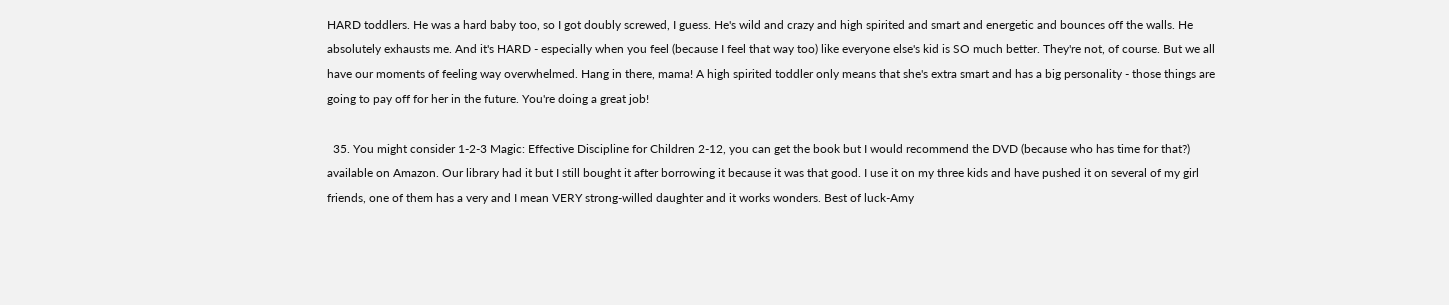HARD toddlers. He was a hard baby too, so I got doubly screwed, I guess. He's wild and crazy and high spirited and smart and energetic and bounces off the walls. He absolutely exhausts me. And it's HARD - especially when you feel (because I feel that way too) like everyone else's kid is SO much better. They're not, of course. But we all have our moments of feeling way overwhelmed. Hang in there, mama! A high spirited toddler only means that she's extra smart and has a big personality - those things are going to pay off for her in the future. You're doing a great job!

  35. You might consider 1-2-3 Magic: Effective Discipline for Children 2-12, you can get the book but I would recommend the DVD (because who has time for that?) available on Amazon. Our library had it but I still bought it after borrowing it because it was that good. I use it on my three kids and have pushed it on several of my girl friends, one of them has a very and I mean VERY strong-willed daughter and it works wonders. Best of luck-Amy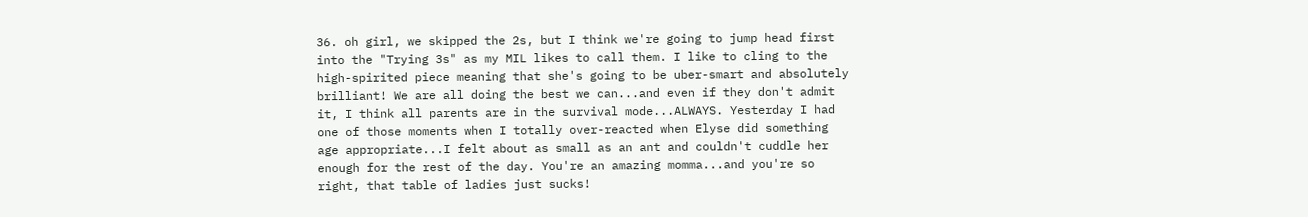36. oh girl, we skipped the 2s, but I think we're going to jump head first into the "Trying 3s" as my MIL likes to call them. I like to cling to the high-spirited piece meaning that she's going to be uber-smart and absolutely brilliant! We are all doing the best we can...and even if they don't admit it, I think all parents are in the survival mode...ALWAYS. Yesterday I had one of those moments when I totally over-reacted when Elyse did something age appropriate...I felt about as small as an ant and couldn't cuddle her enough for the rest of the day. You're an amazing momma...and you're so right, that table of ladies just sucks!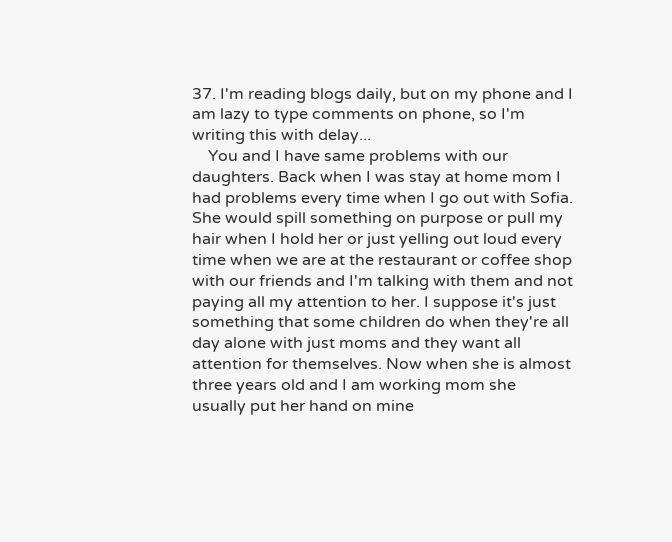37. I'm reading blogs daily, but on my phone and I am lazy to type comments on phone, so I'm writing this with delay...
    You and I have same problems with our daughters. Back when I was stay at home mom I had problems every time when I go out with Sofia. She would spill something on purpose or pull my hair when I hold her or just yelling out loud every time when we are at the restaurant or coffee shop with our friends and I'm talking with them and not paying all my attention to her. I suppose it's just something that some children do when they're all day alone with just moms and they want all attention for themselves. Now when she is almost three years old and I am working mom she usually put her hand on mine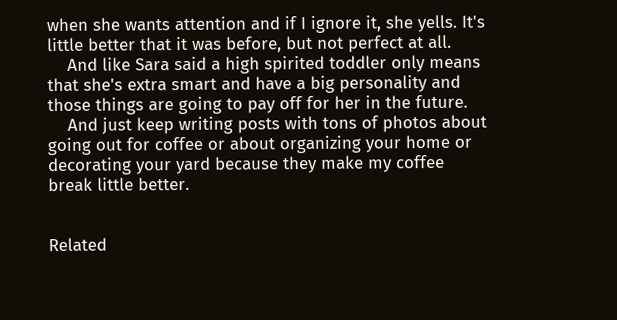when she wants attention and if I ignore it, she yells. It's little better that it was before, but not perfect at all.
    And like Sara said a high spirited toddler only means that she's extra smart and have a big personality and those things are going to pay off for her in the future.
    And just keep writing posts with tons of photos about going out for coffee or about organizing your home or decorating your yard because they make my coffee break little better.


Related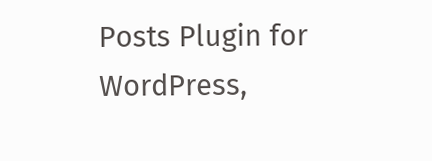Posts Plugin for WordPress,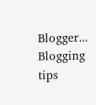Blogger...
Blogging tips